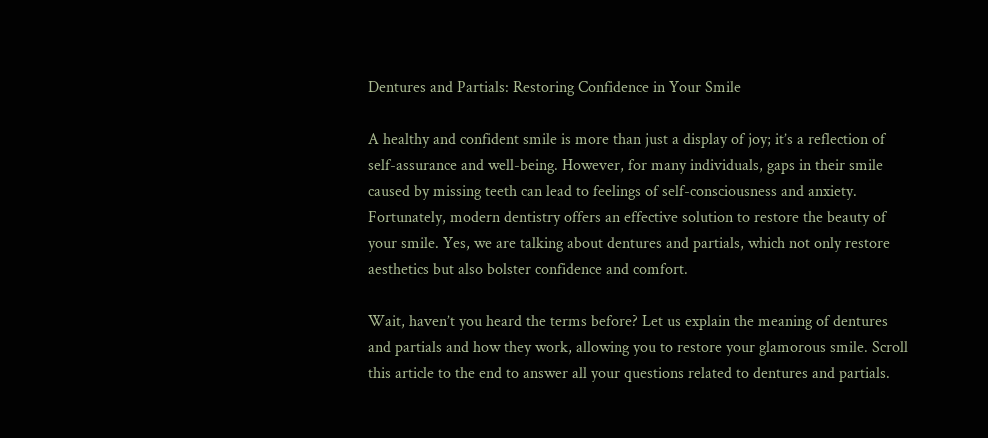Dentures and Partials: Restoring Confidence in Your Smile

A healthy and confident smile is more than just a display of joy; it’s a reflection of self-assurance and well-being. However, for many individuals, gaps in their smile caused by missing teeth can lead to feelings of self-consciousness and anxiety. Fortunately, modern dentistry offers an effective solution to restore the beauty of your smile. Yes, we are talking about dentures and partials, which not only restore aesthetics but also bolster confidence and comfort.

Wait, haven’t you heard the terms before? Let us explain the meaning of dentures and partials and how they work, allowing you to restore your glamorous smile. Scroll this article to the end to answer all your questions related to dentures and partials.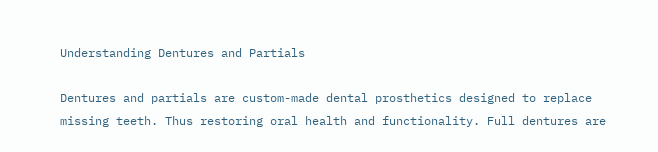Understanding Dentures and Partials

Dentures and partials are custom-made dental prosthetics designed to replace missing teeth. Thus restoring oral health and functionality. Full dentures are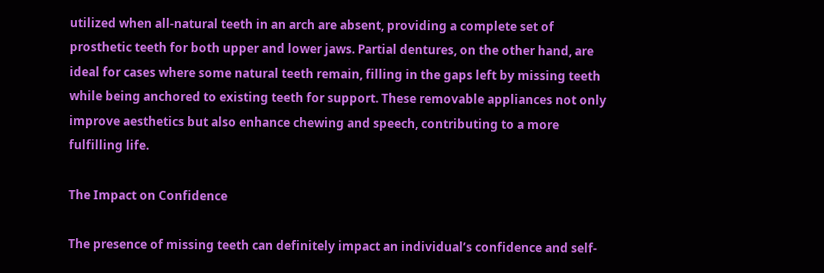utilized when all-natural teeth in an arch are absent, providing a complete set of prosthetic teeth for both upper and lower jaws. Partial dentures, on the other hand, are ideal for cases where some natural teeth remain, filling in the gaps left by missing teeth while being anchored to existing teeth for support. These removable appliances not only improve aesthetics but also enhance chewing and speech, contributing to a more fulfilling life.

The Impact on Confidence

The presence of missing teeth can definitely impact an individual’s confidence and self-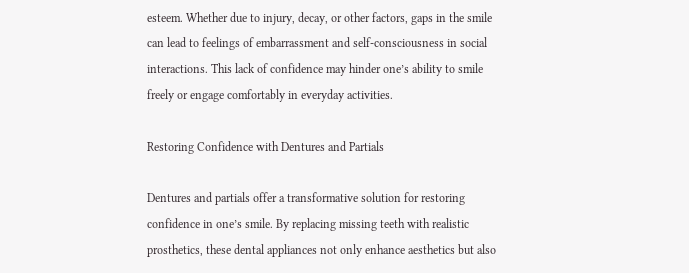esteem. Whether due to injury, decay, or other factors, gaps in the smile can lead to feelings of embarrassment and self-consciousness in social interactions. This lack of confidence may hinder one’s ability to smile freely or engage comfortably in everyday activities.

Restoring Confidence with Dentures and Partials

Dentures and partials offer a transformative solution for restoring confidence in one’s smile. By replacing missing teeth with realistic prosthetics, these dental appliances not only enhance aesthetics but also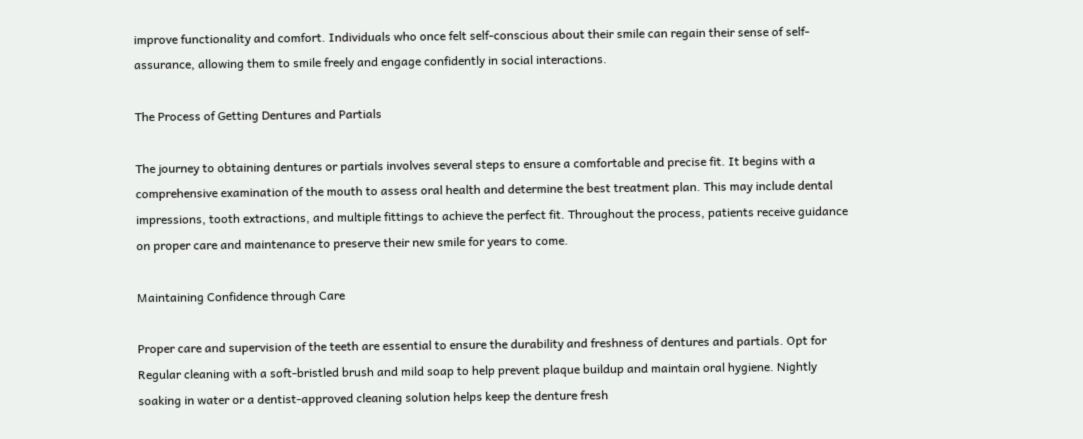improve functionality and comfort. Individuals who once felt self-conscious about their smile can regain their sense of self-assurance, allowing them to smile freely and engage confidently in social interactions.

The Process of Getting Dentures and Partials

The journey to obtaining dentures or partials involves several steps to ensure a comfortable and precise fit. It begins with a comprehensive examination of the mouth to assess oral health and determine the best treatment plan. This may include dental impressions, tooth extractions, and multiple fittings to achieve the perfect fit. Throughout the process, patients receive guidance on proper care and maintenance to preserve their new smile for years to come.

Maintaining Confidence through Care

Proper care and supervision of the teeth are essential to ensure the durability and freshness of dentures and partials. Opt for Regular cleaning with a soft-bristled brush and mild soap to help prevent plaque buildup and maintain oral hygiene. Nightly soaking in water or a dentist-approved cleaning solution helps keep the denture fresh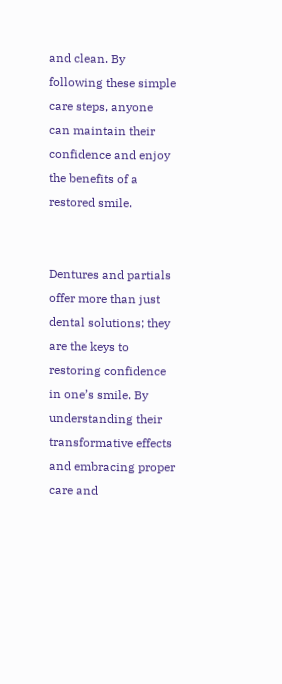and clean. By following these simple care steps, anyone can maintain their confidence and enjoy the benefits of a restored smile.


Dentures and partials offer more than just dental solutions; they are the keys to restoring confidence in one’s smile. By understanding their transformative effects and embracing proper care and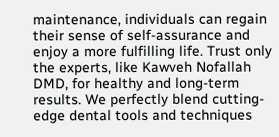maintenance, individuals can regain their sense of self-assurance and enjoy a more fulfilling life. Trust only the experts, like Kawveh Nofallah DMD, for healthy and long-term results. We perfectly blend cutting-edge dental tools and techniques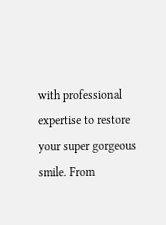with professional expertise to restore your super gorgeous smile. From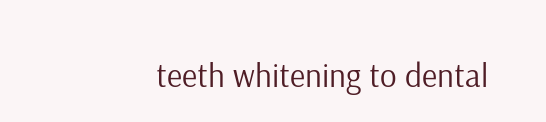teeth whitening to dental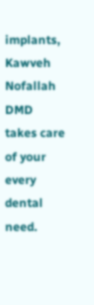implants, Kawveh Nofallah DMD takes care of your every dental need.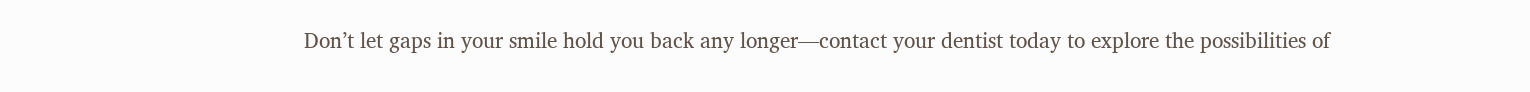Don’t let gaps in your smile hold you back any longer—contact your dentist today to explore the possibilities of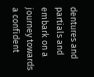dentures and partials and embark on a journey towards a confident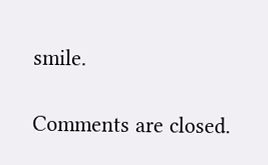smile.

Comments are closed.